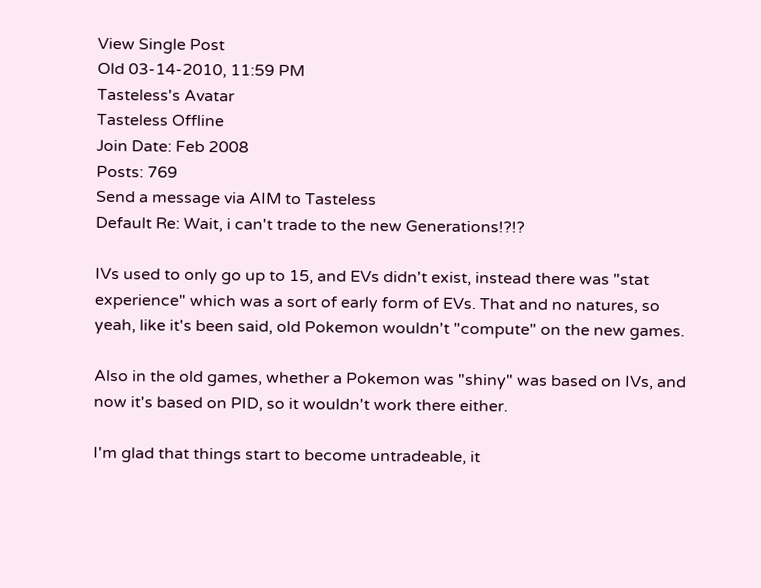View Single Post
Old 03-14-2010, 11:59 PM
Tasteless's Avatar
Tasteless Offline
Join Date: Feb 2008
Posts: 769
Send a message via AIM to Tasteless
Default Re: Wait, i can't trade to the new Generations!?!?

IVs used to only go up to 15, and EVs didn't exist, instead there was "stat experience" which was a sort of early form of EVs. That and no natures, so yeah, like it's been said, old Pokemon wouldn't "compute" on the new games.

Also in the old games, whether a Pokemon was "shiny" was based on IVs, and now it's based on PID, so it wouldn't work there either.

I'm glad that things start to become untradeable, it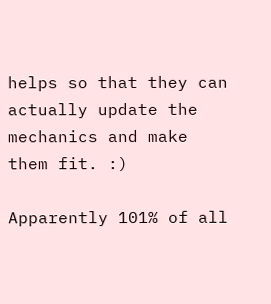helps so that they can actually update the mechanics and make them fit. :)

Apparently 101% of all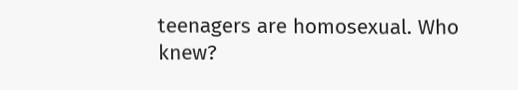teenagers are homosexual. Who knew?